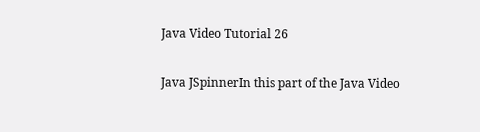Java Video Tutorial 26

Java JSpinnerIn this part of the Java Video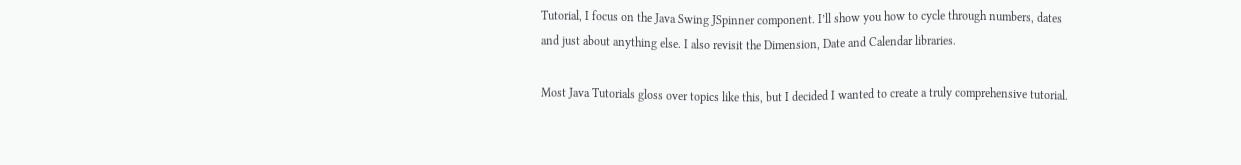Tutorial, I focus on the Java Swing JSpinner component. I’ll show you how to cycle through numbers, dates and just about anything else. I also revisit the Dimension, Date and Calendar libraries.

Most Java Tutorials gloss over topics like this, but I decided I wanted to create a truly comprehensive tutorial.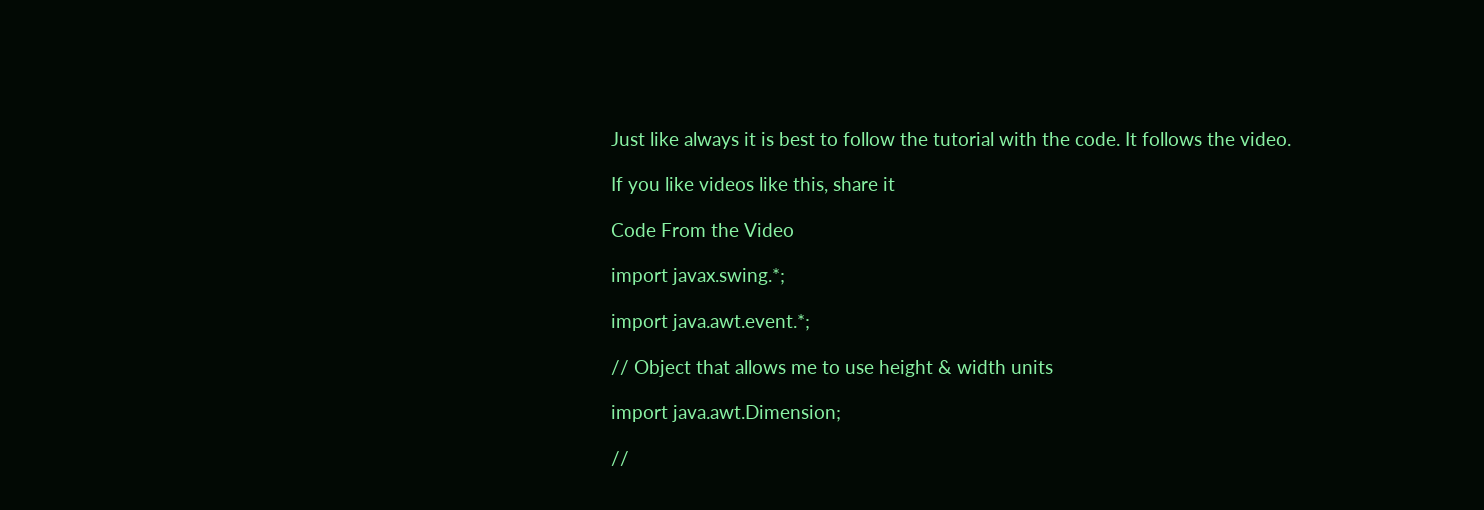Just like always it is best to follow the tutorial with the code. It follows the video.

If you like videos like this, share it

Code From the Video

import javax.swing.*;

import java.awt.event.*;

// Object that allows me to use height & width units

import java.awt.Dimension;

//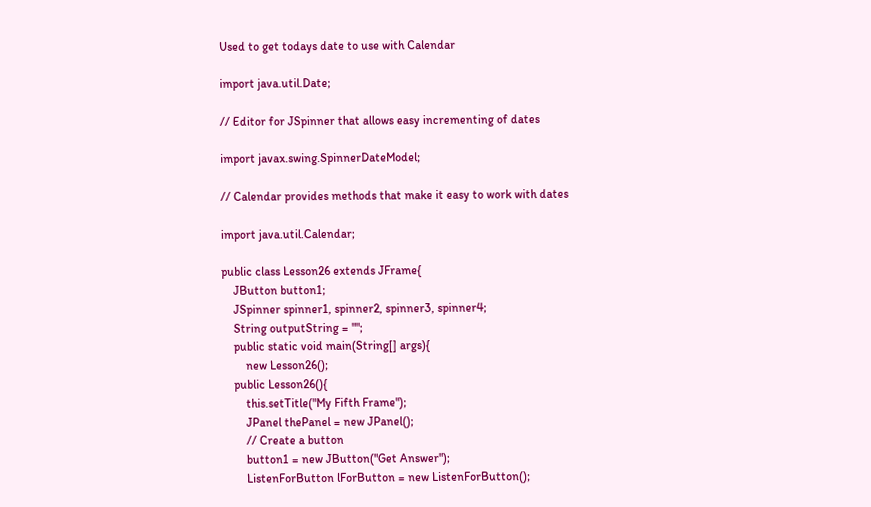Used to get todays date to use with Calendar

import java.util.Date;

// Editor for JSpinner that allows easy incrementing of dates

import javax.swing.SpinnerDateModel;

// Calendar provides methods that make it easy to work with dates

import java.util.Calendar;

public class Lesson26 extends JFrame{
    JButton button1;
    JSpinner spinner1, spinner2, spinner3, spinner4;
    String outputString = "";
    public static void main(String[] args){
        new Lesson26();
    public Lesson26(){
        this.setTitle("My Fifth Frame");
        JPanel thePanel = new JPanel();
        // Create a button
        button1 = new JButton("Get Answer");
        ListenForButton lForButton = new ListenForButton();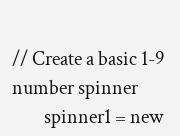// Create a basic 1-9 number spinner
        spinner1 = new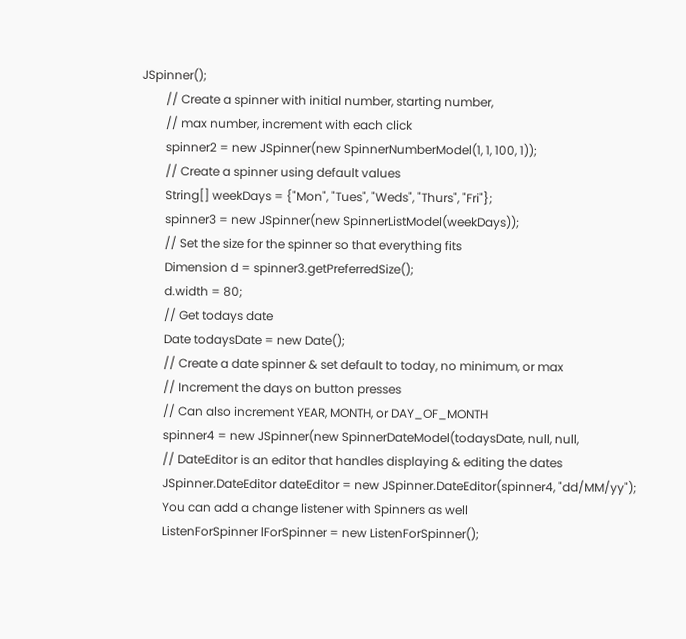JSpinner();
        // Create a spinner with initial number, starting number,
        // max number, increment with each click
        spinner2 = new JSpinner(new SpinnerNumberModel(1, 1, 100, 1));
        // Create a spinner using default values
        String[] weekDays = {"Mon", "Tues", "Weds", "Thurs", "Fri"};
        spinner3 = new JSpinner(new SpinnerListModel(weekDays));
        // Set the size for the spinner so that everything fits
        Dimension d = spinner3.getPreferredSize();
        d.width = 80;
        // Get todays date
        Date todaysDate = new Date();
        // Create a date spinner & set default to today, no minimum, or max
        // Increment the days on button presses
        // Can also increment YEAR, MONTH, or DAY_OF_MONTH
        spinner4 = new JSpinner(new SpinnerDateModel(todaysDate, null, null,
        // DateEditor is an editor that handles displaying & editing the dates
        JSpinner.DateEditor dateEditor = new JSpinner.DateEditor(spinner4, "dd/MM/yy");
        You can add a change listener with Spinners as well
        ListenForSpinner lForSpinner = new ListenForSpinner();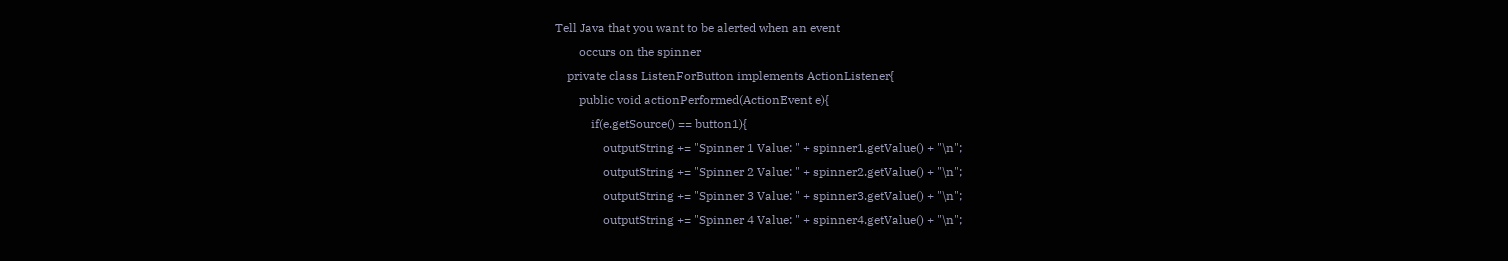Tell Java that you want to be alerted when an event
        occurs on the spinner
    private class ListenForButton implements ActionListener{
        public void actionPerformed(ActionEvent e){
            if(e.getSource() == button1){
                outputString += "Spinner 1 Value: " + spinner1.getValue() + "\n";
                outputString += "Spinner 2 Value: " + spinner2.getValue() + "\n";
                outputString += "Spinner 3 Value: " + spinner3.getValue() + "\n";
                outputString += "Spinner 4 Value: " + spinner4.getValue() + "\n";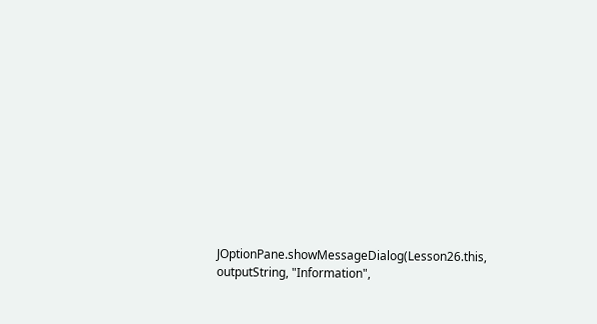JOptionPane.showMessageDialog(Lesson26.this, outputString, "Information",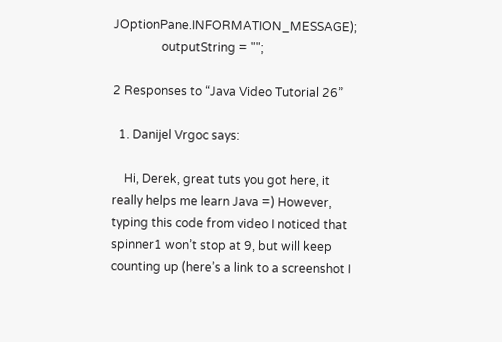JOptionPane.INFORMATION_MESSAGE);
                outputString = "";

2 Responses to “Java Video Tutorial 26”

  1. Danijel Vrgoc says:

    Hi, Derek, great tuts you got here, it really helps me learn Java =) However, typing this code from video I noticed that spinner1 won’t stop at 9, but will keep counting up (here’s a link to a screenshot I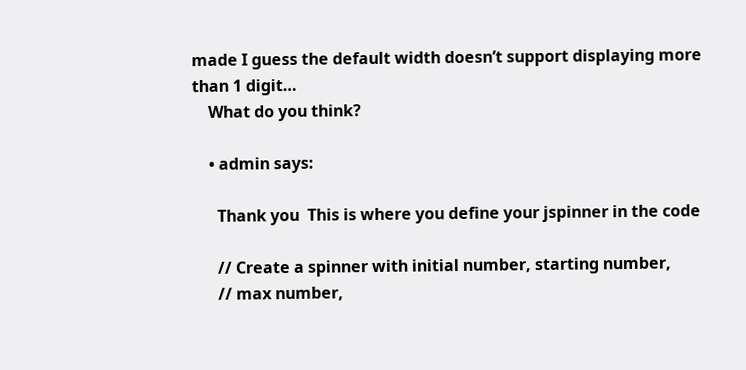made I guess the default width doesn’t support displaying more than 1 digit…
    What do you think?

    • admin says:

      Thank you  This is where you define your jspinner in the code

      // Create a spinner with initial number, starting number,
      // max number,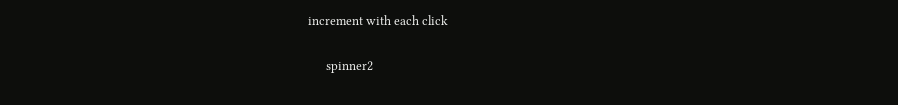increment with each click

      spinner2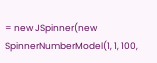= new JSpinner(new SpinnerNumberModel(1, 1, 100,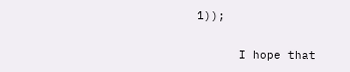1));

      I hope that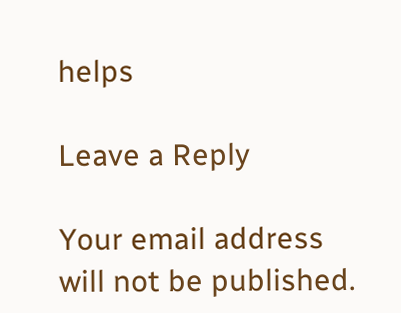helps

Leave a Reply

Your email address will not be published.